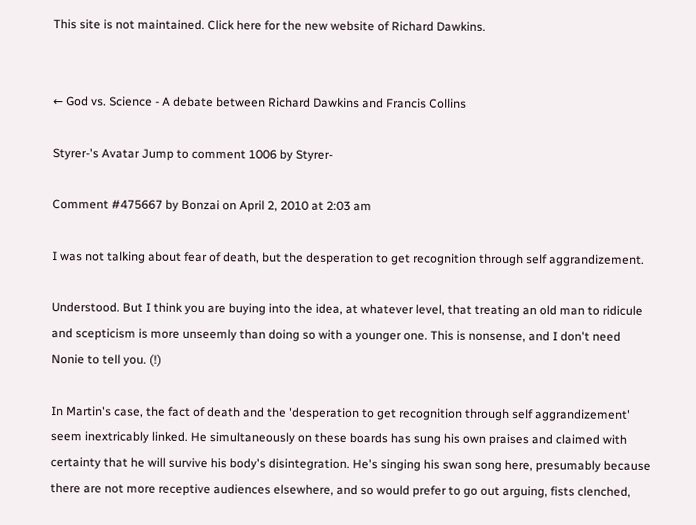This site is not maintained. Click here for the new website of Richard Dawkins.


← God vs. Science - A debate between Richard Dawkins and Francis Collins

Styrer-'s Avatar Jump to comment 1006 by Styrer-

Comment #475667 by Bonzai on April 2, 2010 at 2:03 am

I was not talking about fear of death, but the desperation to get recognition through self aggrandizement.

Understood. But I think you are buying into the idea, at whatever level, that treating an old man to ridicule and scepticism is more unseemly than doing so with a younger one. This is nonsense, and I don't need Nonie to tell you. (!)

In Martin's case, the fact of death and the 'desperation to get recognition through self aggrandizement' seem inextricably linked. He simultaneously on these boards has sung his own praises and claimed with certainty that he will survive his body's disintegration. He's singing his swan song here, presumably because there are not more receptive audiences elsewhere, and so would prefer to go out arguing, fists clenched,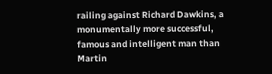railing against Richard Dawkins, a monumentally more successful, famous and intelligent man than Martin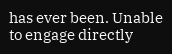has ever been. Unable to engage directly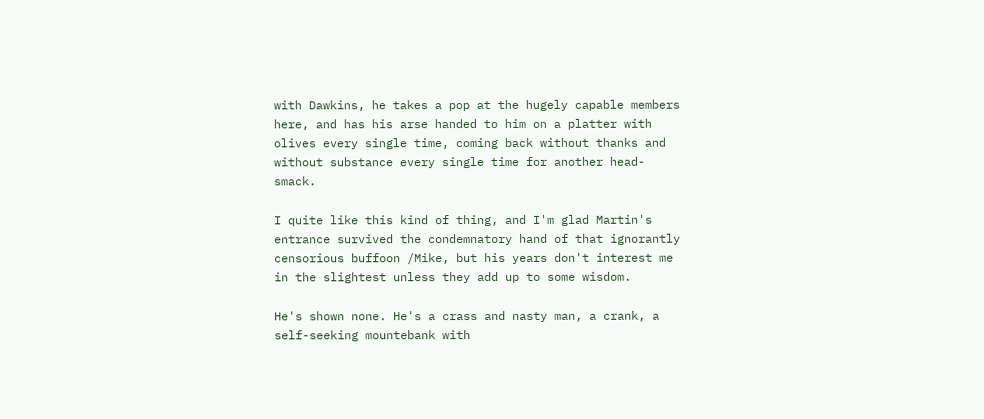with Dawkins, he takes a pop at the hugely capable members here, and has his arse handed to him on a platter with olives every single time, coming back without thanks and without substance every single time for another head-smack.

I quite like this kind of thing, and I'm glad Martin's entrance survived the condemnatory hand of that ignorantly censorious buffoon /Mike, but his years don't interest me in the slightest unless they add up to some wisdom.

He's shown none. He's a crass and nasty man, a crank, a self-seeking mountebank with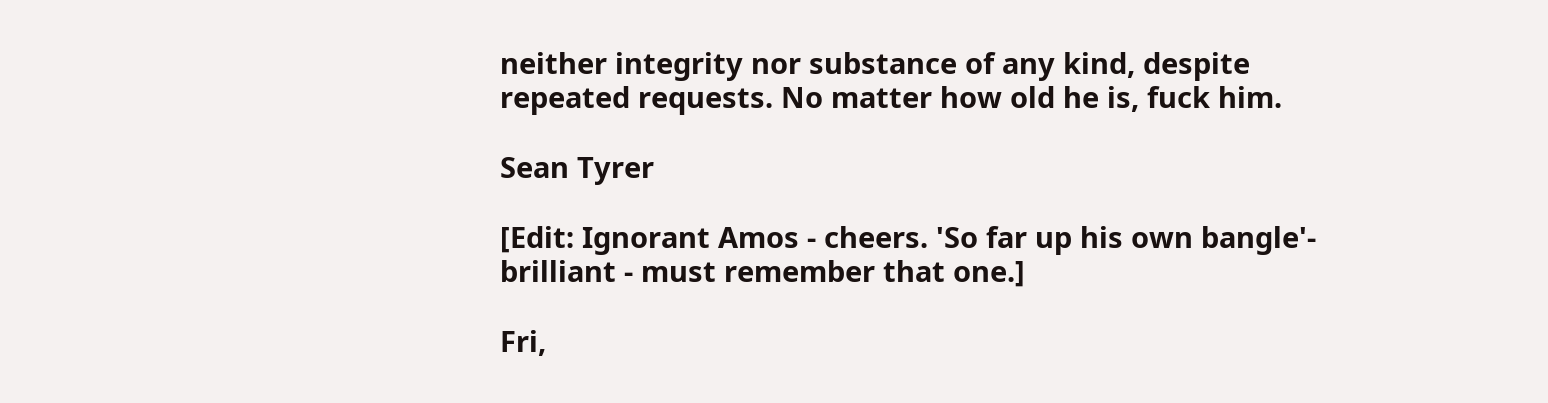neither integrity nor substance of any kind, despite repeated requests. No matter how old he is, fuck him.

Sean Tyrer

[Edit: Ignorant Amos - cheers. 'So far up his own bangle'- brilliant - must remember that one.]

Fri,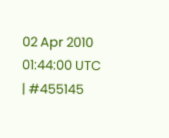02 Apr 2010 01:44:00 UTC | #455145